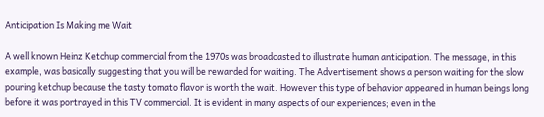Anticipation Is Making me Wait

A well known Heinz Ketchup commercial from the 1970s was broadcasted to illustrate human anticipation. The message, in this example, was basically suggesting that you will be rewarded for waiting. The Advertisement shows a person waiting for the slow pouring ketchup because the tasty tomato flavor is worth the wait. However this type of behavior appeared in human beings long before it was portrayed in this TV commercial. It is evident in many aspects of our experiences; even in the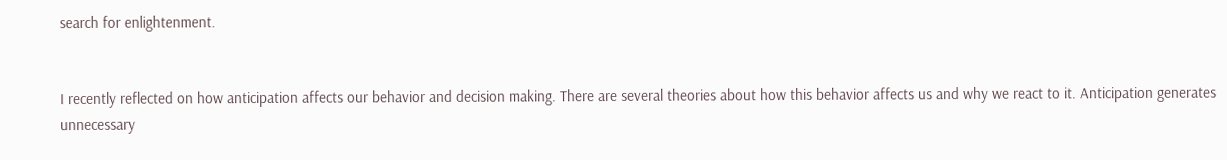search for enlightenment.


I recently reflected on how anticipation affects our behavior and decision making. There are several theories about how this behavior affects us and why we react to it. Anticipation generates unnecessary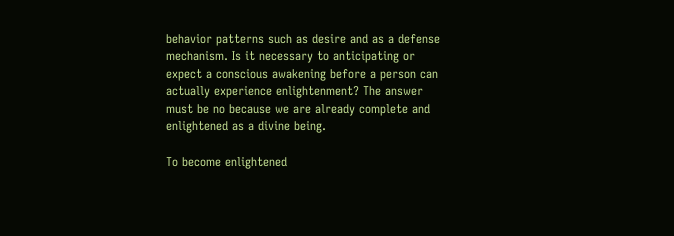behavior patterns such as desire and as a defense mechanism. Is it necessary to anticipating or expect a conscious awakening before a person can actually experience enlightenment? The answer must be no because we are already complete and enlightened as a divine being.

To become enlightened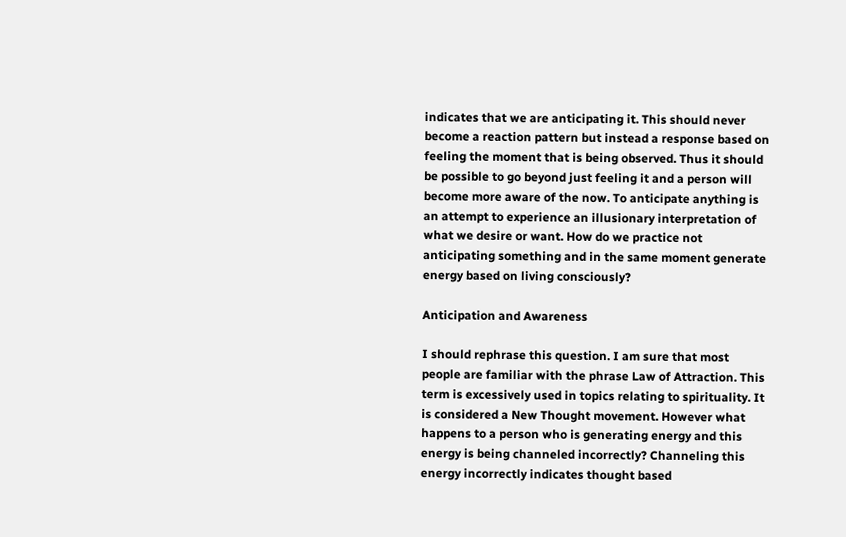indicates that we are anticipating it. This should never become a reaction pattern but instead a response based on feeling the moment that is being observed. Thus it should be possible to go beyond just feeling it and a person will become more aware of the now. To anticipate anything is an attempt to experience an illusionary interpretation of what we desire or want. How do we practice not anticipating something and in the same moment generate energy based on living consciously?

Anticipation and Awareness

I should rephrase this question. I am sure that most people are familiar with the phrase Law of Attraction. This term is excessively used in topics relating to spirituality. It is considered a New Thought movement. However what happens to a person who is generating energy and this energy is being channeled incorrectly? Channeling this energy incorrectly indicates thought based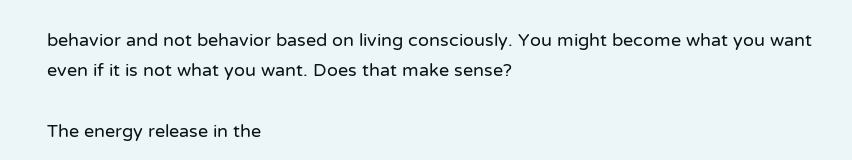behavior and not behavior based on living consciously. You might become what you want even if it is not what you want. Does that make sense?

The energy release in the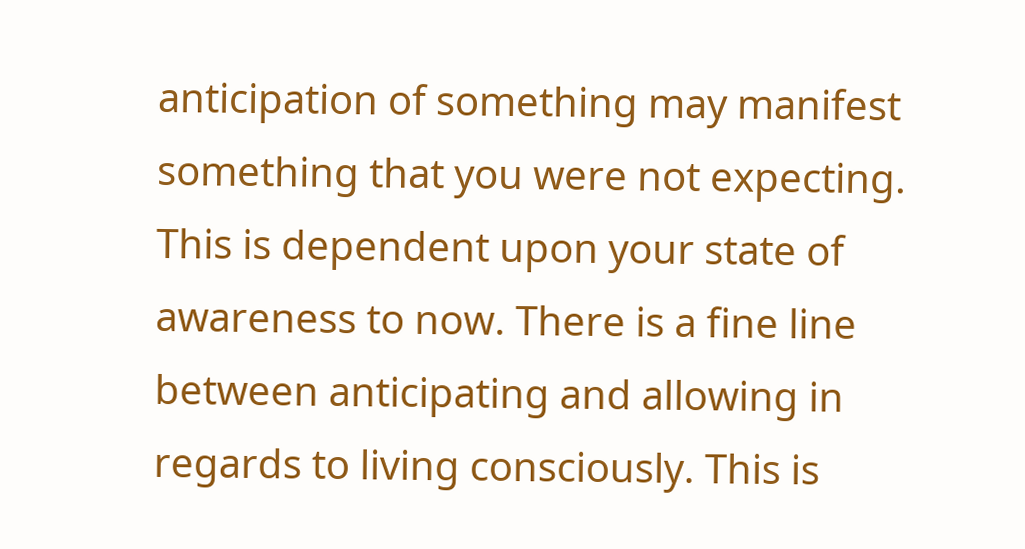anticipation of something may manifest something that you were not expecting. This is dependent upon your state of awareness to now. There is a fine line between anticipating and allowing in regards to living consciously. This is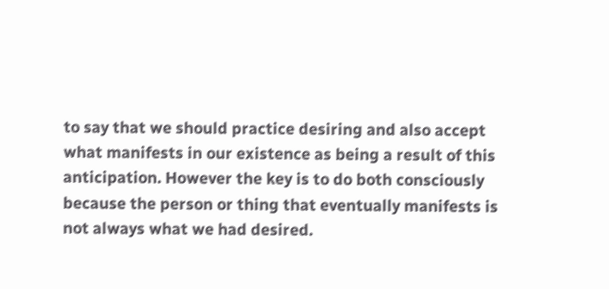to say that we should practice desiring and also accept what manifests in our existence as being a result of this anticipation. However the key is to do both consciously because the person or thing that eventually manifests is not always what we had desired.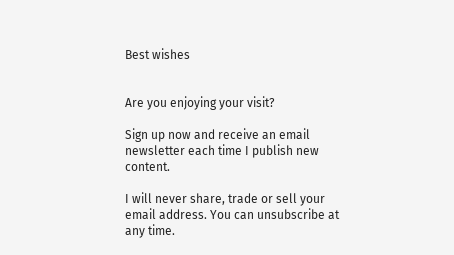Best wishes


Are you enjoying your visit?

Sign up now and receive an email newsletter each time I publish new content.

I will never share, trade or sell your email address. You can unsubscribe at any time.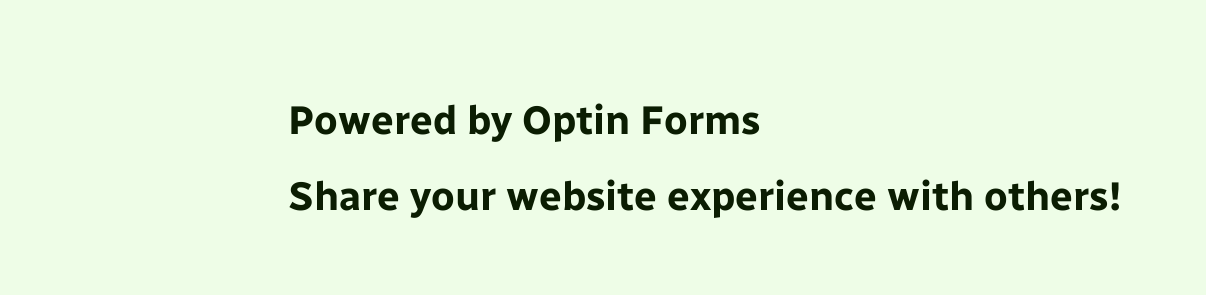Powered by Optin Forms
Share your website experience with others!